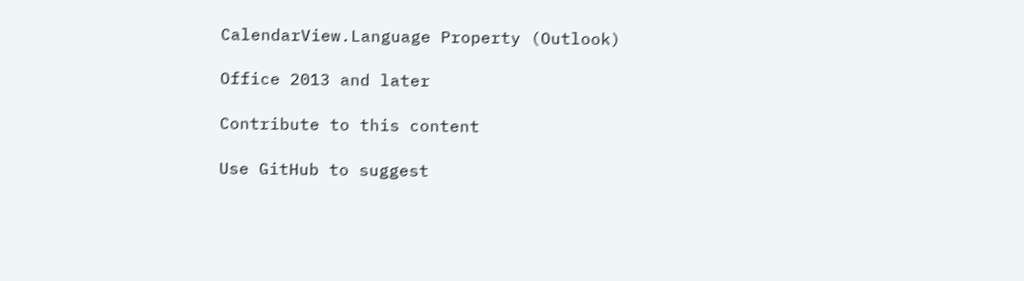CalendarView.Language Property (Outlook)

Office 2013 and later

Contribute to this content

Use GitHub to suggest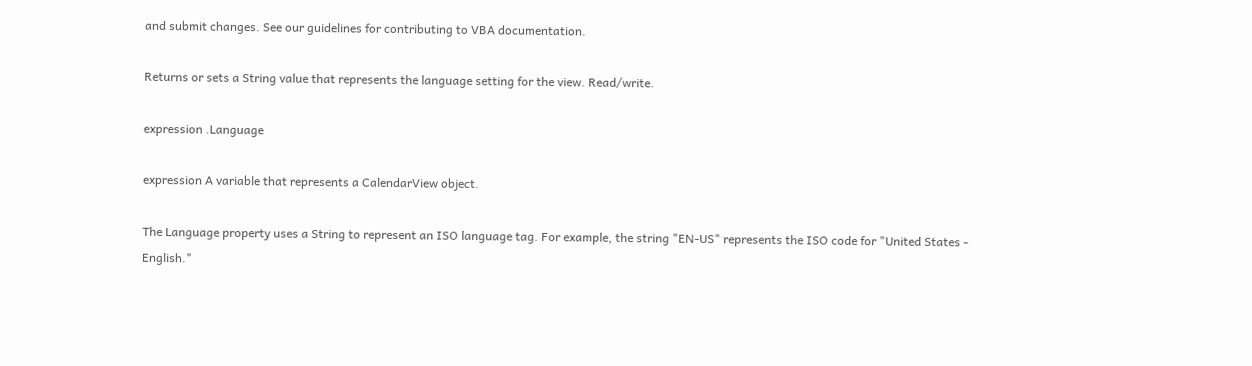and submit changes. See our guidelines for contributing to VBA documentation.

Returns or sets a String value that represents the language setting for the view. Read/write.

expression .Language

expression A variable that represents a CalendarView object.

The Language property uses a String to represent an ISO language tag. For example, the string "EN-US" represents the ISO code for "United States - English."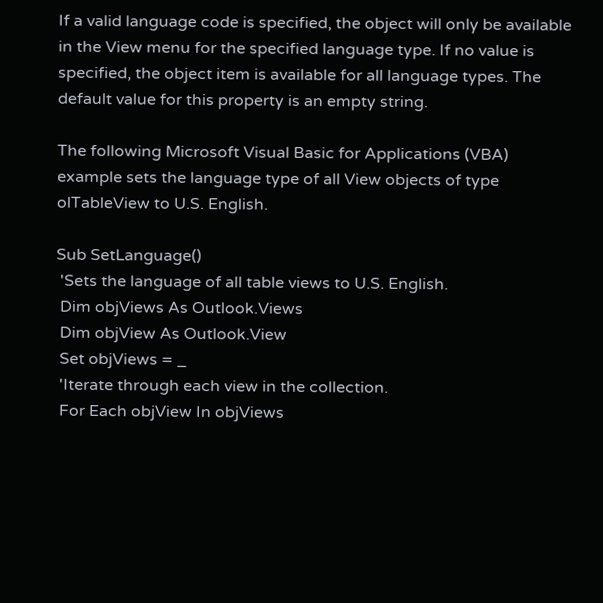If a valid language code is specified, the object will only be available in the View menu for the specified language type. If no value is specified, the object item is available for all language types. The default value for this property is an empty string.

The following Microsoft Visual Basic for Applications (VBA) example sets the language type of all View objects of type olTableView to U.S. English.

Sub SetLanguage()
 'Sets the language of all table views to U.S. English.
 Dim objViews As Outlook.Views
 Dim objView As Outlook.View
 Set objViews = _
 'Iterate through each view in the collection.
 For Each objView In objViews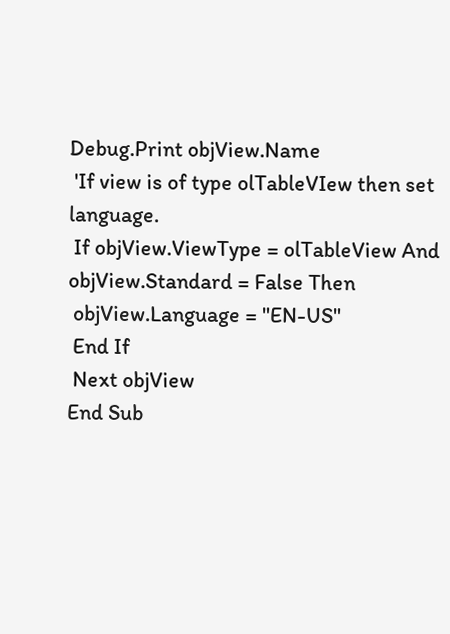Debug.Print objView.Name
 'If view is of type olTableVIew then set language.
 If objView.ViewType = olTableView And objView.Standard = False Then
 objView.Language = "EN-US"
 End If
 Next objView
End Sub